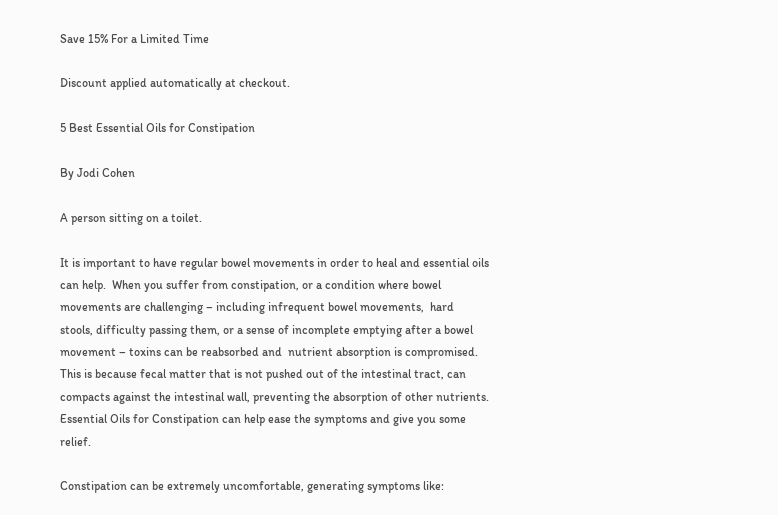Save 15% For a Limited Time

Discount applied automatically at checkout.

5 Best Essential Oils for Constipation

By Jodi Cohen

A person sitting on a toilet.

It is important to have regular bowel movements in order to heal and essential oils can help.  When you suffer from constipation, or a condition where bowel movements are challenging – including infrequent bowel movements,  hard stools, difficulty passing them, or a sense of incomplete emptying after a bowel movement – toxins can be reabsorbed and  nutrient absorption is compromised.  This is because fecal matter that is not pushed out of the intestinal tract, can compacts against the intestinal wall, preventing the absorption of other nutrients. Essential Oils for Constipation can help ease the symptoms and give you some relief.

Constipation can be extremely uncomfortable, generating symptoms like: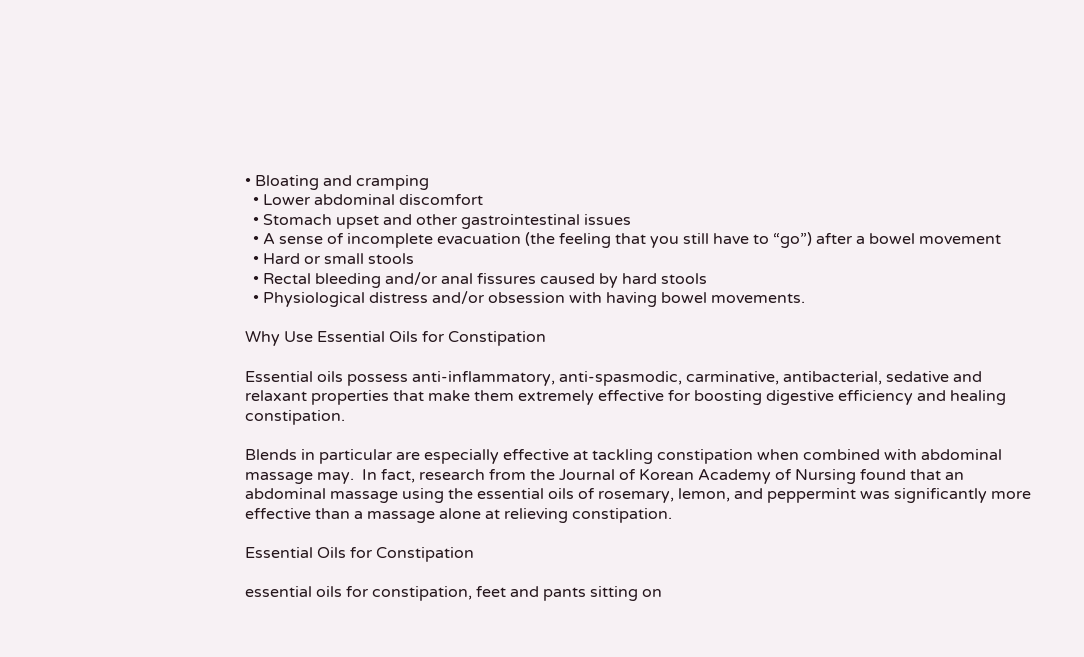• Bloating and cramping
  • Lower abdominal discomfort
  • Stomach upset and other gastrointestinal issues
  • A sense of incomplete evacuation (the feeling that you still have to “go”) after a bowel movement
  • Hard or small stools
  • Rectal bleeding and/or anal fissures caused by hard stools
  • Physiological distress and/or obsession with having bowel movements.

Why Use Essential Oils for Constipation

Essential oils possess anti-inflammatory, anti-spasmodic, carminative, antibacterial, sedative and relaxant properties that make them extremely effective for boosting digestive efficiency and healing constipation.

Blends in particular are especially effective at tackling constipation when combined with abdominal massage may.  In fact, research from the Journal of Korean Academy of Nursing found that an abdominal massage using the essential oils of rosemary, lemon, and peppermint was significantly more effective than a massage alone at relieving constipation.

Essential Oils for Constipation

essential oils for constipation, feet and pants sitting on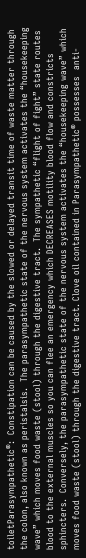toiletParasympathetic®:  Constipation can be caused by the slowed or delayed transit time of waste matter through the colon, also known as peristalsis.  The parasympathetic state of the nervous system activates the “housekeeping wave” which moves food waste (stool) through the digestive tract.  The sympathetic “flight of fight” state routes blood to the external muscles so you can flee an emergency which DECREASES motility blood flow and constricts sphincters.  Conversely, the parasympathetic state of the nervous system activates the “housekeeping wave” which moves food waste (stool) through the digestive tract. Clove oil contained in Parasympathetic® possesses  anti-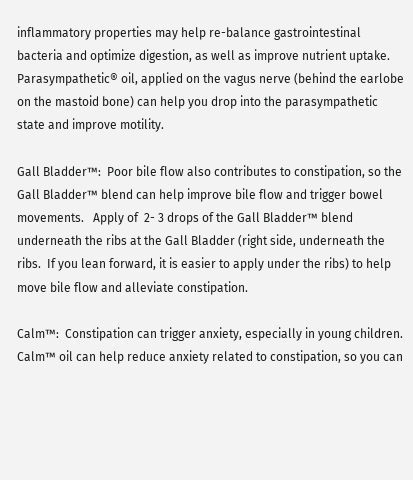inflammatory properties may help re-balance gastrointestinal bacteria and optimize digestion, as well as improve nutrient uptake.  Parasympathetic® oil, applied on the vagus nerve (behind the earlobe on the mastoid bone) can help you drop into the parasympathetic state and improve motility.

Gall Bladder™:  Poor bile flow also contributes to constipation, so the Gall Bladder™ blend can help improve bile flow and trigger bowel movements.   Apply of  2- 3 drops of the Gall Bladder™ blend underneath the ribs at the Gall Bladder (right side, underneath the ribs.  If you lean forward, it is easier to apply under the ribs) to help move bile flow and alleviate constipation.

Calm™:  Constipation can trigger anxiety, especially in young children.  Calm™ oil can help reduce anxiety related to constipation, so you can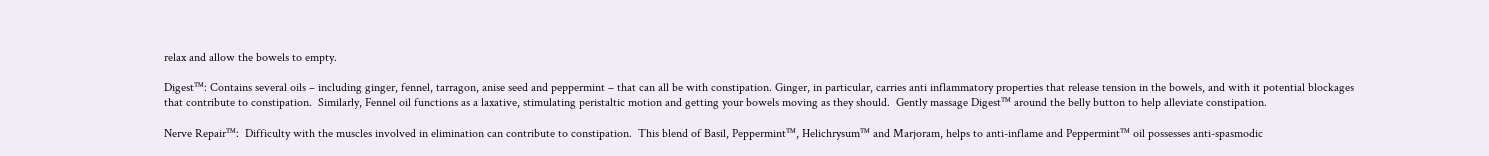relax and allow the bowels to empty.

Digest™: Contains several oils – including ginger, fennel, tarragon, anise seed and peppermint – that can all be with constipation. Ginger, in particular, carries anti inflammatory properties that release tension in the bowels, and with it potential blockages that contribute to constipation.  Similarly, Fennel oil functions as a laxative, stimulating peristaltic motion and getting your bowels moving as they should.  Gently massage Digest™ around the belly button to help alleviate constipation.

Nerve Repair™:  Difficulty with the muscles involved in elimination can contribute to constipation.  This blend of Basil, Peppermint™, Helichrysum™ and Marjoram, helps to anti-inflame and Peppermint™ oil possesses anti-spasmodic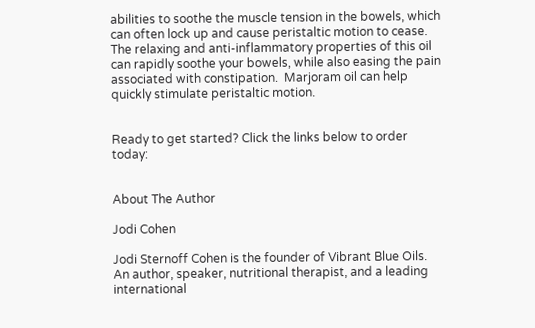abilities to soothe the muscle tension in the bowels, which can often lock up and cause peristaltic motion to cease. The relaxing and anti-inflammatory properties of this oil can rapidly soothe your bowels, while also easing the pain associated with constipation.  Marjoram oil can help quickly stimulate peristaltic motion.


Ready to get started? Click the links below to order today:


About The Author

Jodi Cohen

Jodi Sternoff Cohen is the founder of Vibrant Blue Oils. An author, speaker, nutritional therapist, and a leading international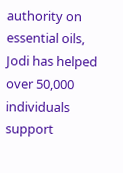authority on essential oils, Jodi has helped over 50,000 individuals support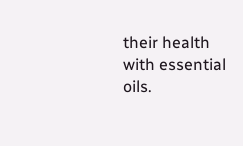their health with essential oils.